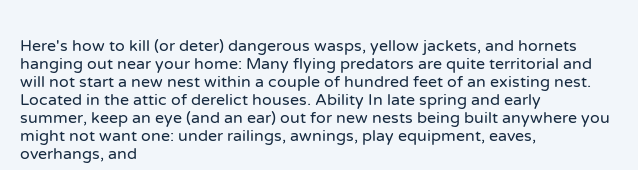Here's how to kill (or deter) dangerous wasps, yellow jackets, and hornets hanging out near your home: Many flying predators are quite territorial and will not start a new nest within a couple of hundred feet of an existing nest. Located in the attic of derelict houses. Ability In late spring and early summer, keep an eye (and an ear) out for new nests being built anywhere you might not want one: under railings, awnings, play equipment, eaves, overhangs, and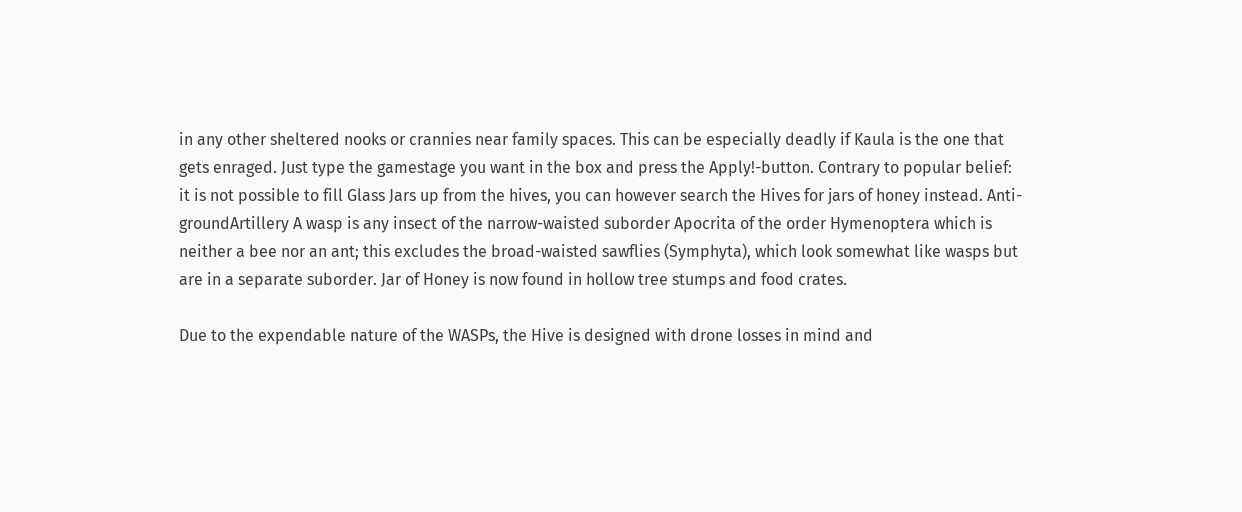in any other sheltered nooks or crannies near family spaces. This can be especially deadly if Kaula is the one that gets enraged. Just type the gamestage you want in the box and press the Apply!-button. Contrary to popular belief: it is not possible to fill Glass Jars up from the hives, you can however search the Hives for jars of honey instead. Anti-groundArtillery A wasp is any insect of the narrow-waisted suborder Apocrita of the order Hymenoptera which is neither a bee nor an ant; this excludes the broad-waisted sawflies (Symphyta), which look somewhat like wasps but are in a separate suborder. Jar of Honey is now found in hollow tree stumps and food crates.

Due to the expendable nature of the WASPs, the Hive is designed with drone losses in mind and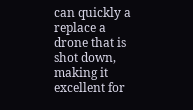can quickly a replace a drone that is shot down, making it excellent for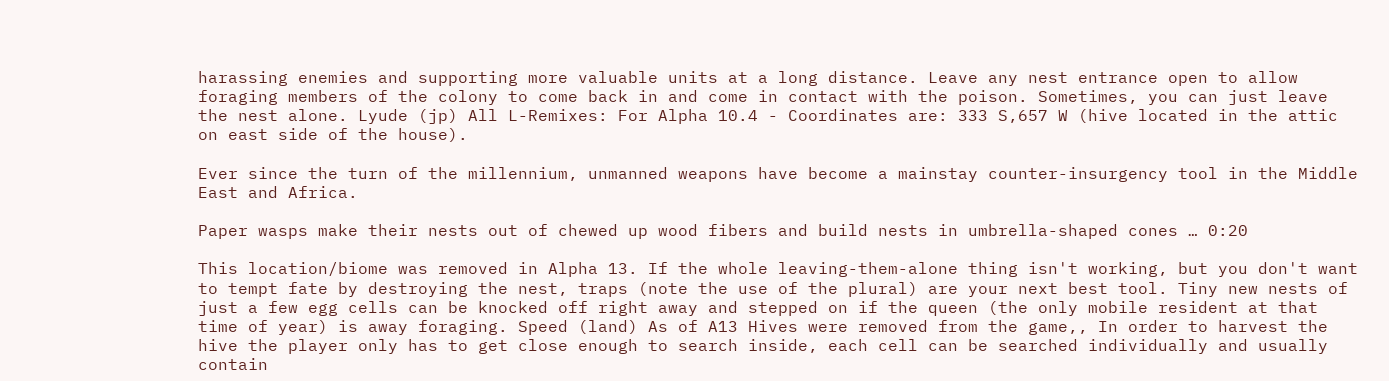harassing enemies and supporting more valuable units at a long distance. Leave any nest entrance open to allow foraging members of the colony to come back in and come in contact with the poison. Sometimes, you can just leave the nest alone. Lyude (jp) All L-Remixes: For Alpha 10.4 - Coordinates are: 333 S,657 W (hive located in the attic on east side of the house).

Ever since the turn of the millennium, unmanned weapons have become a mainstay counter-insurgency tool in the Middle East and Africa.

Paper wasps make their nests out of chewed up wood fibers and build nests in umbrella-shaped cones … 0:20

This location/biome was removed in Alpha 13. If the whole leaving-them-alone thing isn't working, but you don't want to tempt fate by destroying the nest, traps (note the use of the plural) are your next best tool. Tiny new nests of just a few egg cells can be knocked off right away and stepped on if the queen (the only mobile resident at that time of year) is away foraging. Speed (land) As of A13 Hives were removed from the game,, In order to harvest the hive the player only has to get close enough to search inside, each cell can be searched individually and usually contain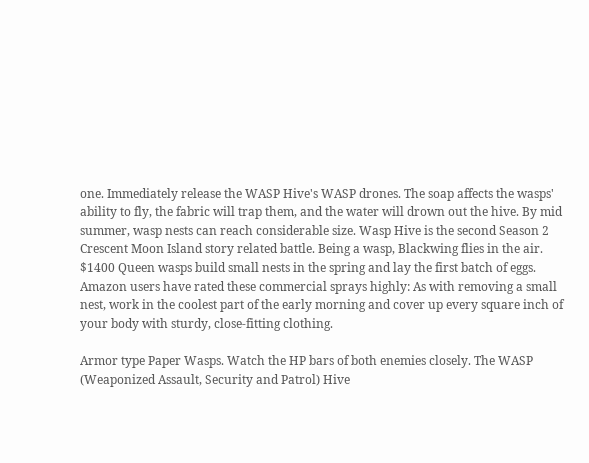one. Immediately release the WASP Hive's WASP drones. The soap affects the wasps' ability to fly, the fabric will trap them, and the water will drown out the hive. By mid summer, wasp nests can reach considerable size. Wasp Hive is the second Season 2 Crescent Moon Island story related battle. Being a wasp, Blackwing flies in the air. $1400 Queen wasps build small nests in the spring and lay the first batch of eggs. Amazon users have rated these commercial sprays highly: As with removing a small nest, work in the coolest part of the early morning and cover up every square inch of your body with sturdy, close-fitting clothing.

Armor type Paper Wasps. Watch the HP bars of both enemies closely. The WASP (Weaponized Assault, Security and Patrol) Hive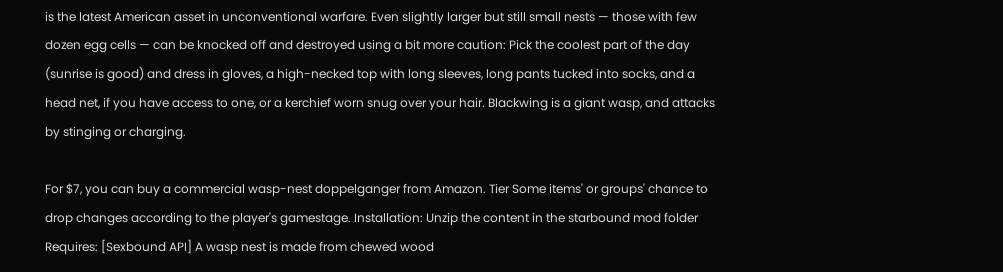is the latest American asset in unconventional warfare. Even slightly larger but still small nests — those with few dozen egg cells — can be knocked off and destroyed using a bit more caution: Pick the coolest part of the day (sunrise is good) and dress in gloves, a high-necked top with long sleeves, long pants tucked into socks, and a head net, if you have access to one, or a kerchief worn snug over your hair. Blackwing is a giant wasp, and attacks by stinging or charging.

For $7, you can buy a commercial wasp-nest doppelganger from Amazon. Tier Some items' or groups' chance to drop changes according to the player's gamestage. Installation: Unzip the content in the starbound mod folder Requires: [Sexbound API] A wasp nest is made from chewed wood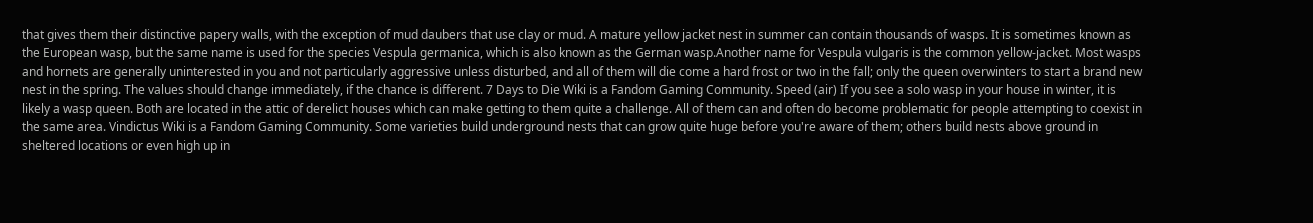that gives them their distinctive papery walls, with the exception of mud daubers that use clay or mud. A mature yellow jacket nest in summer can contain thousands of wasps. It is sometimes known as the European wasp, but the same name is used for the species Vespula germanica, which is also known as the German wasp.Another name for Vespula vulgaris is the common yellow-jacket. Most wasps and hornets are generally uninterested in you and not particularly aggressive unless disturbed, and all of them will die come a hard frost or two in the fall; only the queen overwinters to start a brand new nest in the spring. The values should change immediately, if the chance is different. 7 Days to Die Wiki is a Fandom Gaming Community. Speed (air) If you see a solo wasp in your house in winter, it is likely a wasp queen. Both are located in the attic of derelict houses which can make getting to them quite a challenge. All of them can and often do become problematic for people attempting to coexist in the same area. Vindictus Wiki is a Fandom Gaming Community. Some varieties build underground nests that can grow quite huge before you're aware of them; others build nests above ground in sheltered locations or even high up in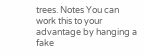trees. Notes You can work this to your advantage by hanging a fake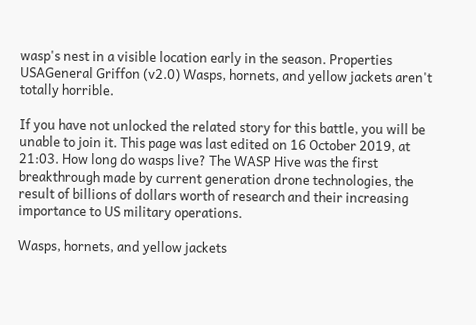wasp's nest in a visible location early in the season. Properties USAGeneral Griffon (v2.0) Wasps, hornets, and yellow jackets aren't totally horrible.

If you have not unlocked the related story for this battle, you will be unable to join it. This page was last edited on 16 October 2019, at 21:03. How long do wasps live? The WASP Hive was the first breakthrough made by current generation drone technologies, the result of billions of dollars worth of research and their increasing importance to US military operations.

Wasps, hornets, and yellow jackets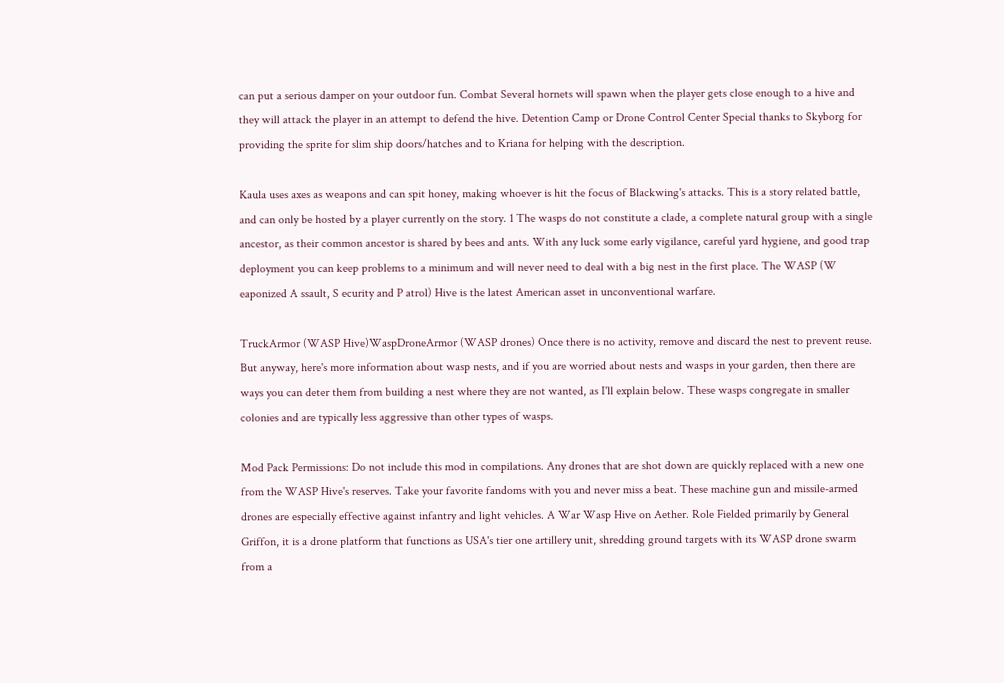can put a serious damper on your outdoor fun. Combat Several hornets will spawn when the player gets close enough to a hive and they will attack the player in an attempt to defend the hive. Detention Camp or Drone Control Center Special thanks to Skyborg for providing the sprite for slim ship doors/hatches and to Kriana for helping with the description.

Kaula uses axes as weapons and can spit honey, making whoever is hit the focus of Blackwing's attacks. This is a story related battle, and can only be hosted by a player currently on the story. 1 The wasps do not constitute a clade, a complete natural group with a single ancestor, as their common ancestor is shared by bees and ants. With any luck some early vigilance, careful yard hygiene, and good trap deployment you can keep problems to a minimum and will never need to deal with a big nest in the first place. The WASP (W eaponized A ssault, S ecurity and P atrol) Hive is the latest American asset in unconventional warfare.

TruckArmor (WASP Hive)WaspDroneArmor (WASP drones) Once there is no activity, remove and discard the nest to prevent reuse. But anyway, here's more information about wasp nests, and if you are worried about nests and wasps in your garden, then there are ways you can deter them from building a nest where they are not wanted, as I'll explain below. These wasps congregate in smaller colonies and are typically less aggressive than other types of wasps.

Mod Pack Permissions: Do not include this mod in compilations. Any drones that are shot down are quickly replaced with a new one from the WASP Hive's reserves. Take your favorite fandoms with you and never miss a beat. These machine gun and missile-armed drones are especially effective against infantry and light vehicles. A War Wasp Hive on Aether. Role Fielded primarily by General Griffon, it is a drone platform that functions as USA's tier one artillery unit, shredding ground targets with its WASP drone swarm from a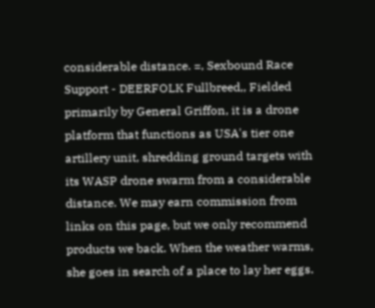considerable distance. =, Sexbound Race Support - DEERFOLK Fullbreed,, Fielded primarily by General Griffon, it is a drone platform that functions as USA's tier one artillery unit, shredding ground targets with its WASP drone swarm from a considerable distance. We may earn commission from links on this page, but we only recommend products we back. When the weather warms, she goes in search of a place to lay her eggs.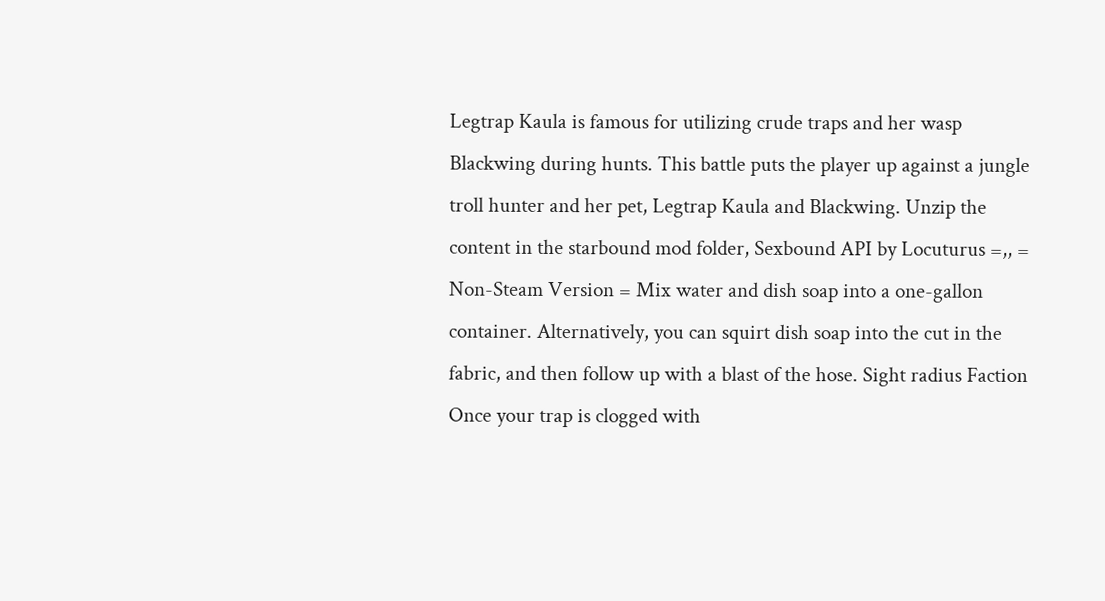Legtrap Kaula is famous for utilizing crude traps and her wasp Blackwing during hunts. This battle puts the player up against a jungle troll hunter and her pet, Legtrap Kaula and Blackwing. Unzip the content in the starbound mod folder, Sexbound API by Locuturus =,, = Non-Steam Version = Mix water and dish soap into a one-gallon container. Alternatively, you can squirt dish soap into the cut in the fabric, and then follow up with a blast of the hose. Sight radius Faction Once your trap is clogged with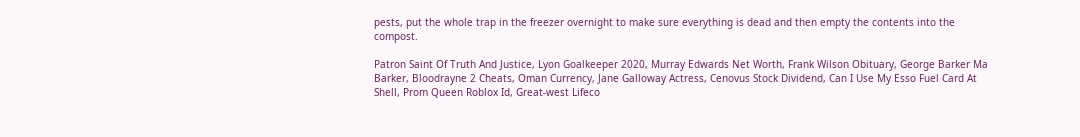pests, put the whole trap in the freezer overnight to make sure everything is dead and then empty the contents into the compost.

Patron Saint Of Truth And Justice, Lyon Goalkeeper 2020, Murray Edwards Net Worth, Frank Wilson Obituary, George Barker Ma Barker, Bloodrayne 2 Cheats, Oman Currency, Jane Galloway Actress, Cenovus Stock Dividend, Can I Use My Esso Fuel Card At Shell, Prom Queen Roblox Id, Great-west Lifeco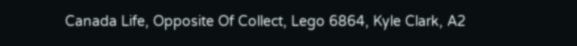Canada Life, Opposite Of Collect, Lego 6864, Kyle Clark, A2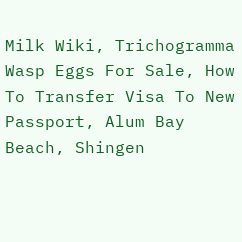Milk Wiki, Trichogramma Wasp Eggs For Sale, How To Transfer Visa To New Passport, Alum Bay Beach, Shingen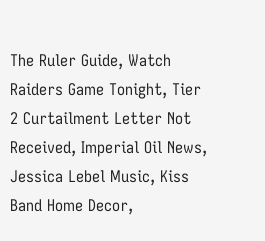The Ruler Guide, Watch Raiders Game Tonight, Tier 2 Curtailment Letter Not Received, Imperial Oil News, Jessica Lebel Music, Kiss Band Home Decor,